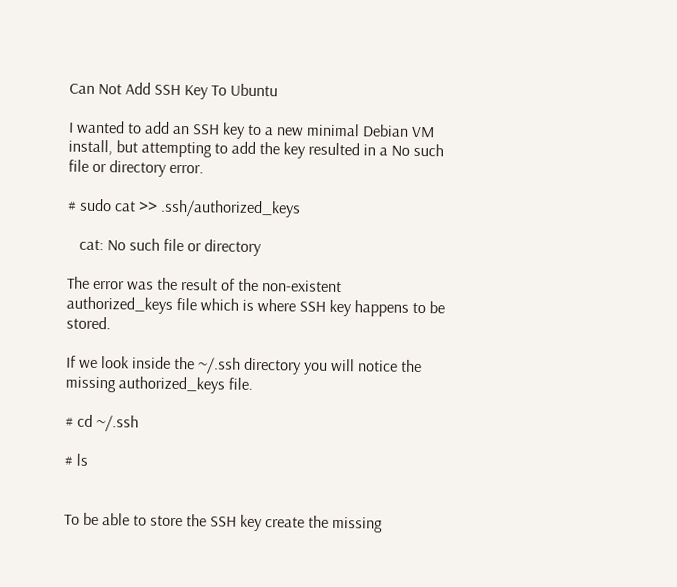Can Not Add SSH Key To Ubuntu

I wanted to add an SSH key to a new minimal Debian VM install, but attempting to add the key resulted in a No such file or directory error.

# sudo cat >> .ssh/authorized_keys

   cat: No such file or directory

The error was the result of the non-existent authorized_keys file which is where SSH key happens to be stored.

If we look inside the ~/.ssh directory you will notice the missing authorized_keys file.

# cd ~/.ssh

# ls


To be able to store the SSH key create the missing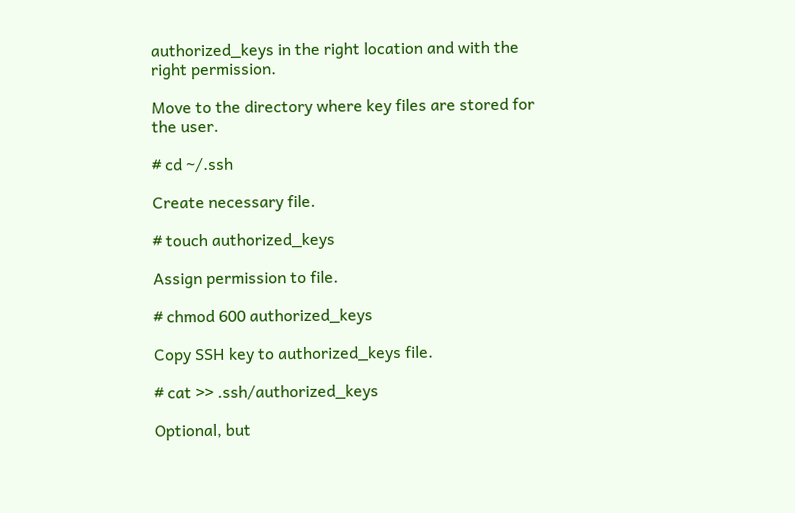authorized_keys in the right location and with the right permission.

Move to the directory where key files are stored for the user.

# cd ~/.ssh

Create necessary file.

# touch authorized_keys

Assign permission to file.

# chmod 600 authorized_keys

Copy SSH key to authorized_keys file.

# cat >> .ssh/authorized_keys

Optional, but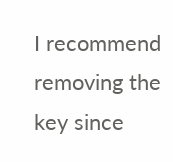I recommend removing the key since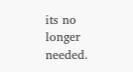its no longer needed.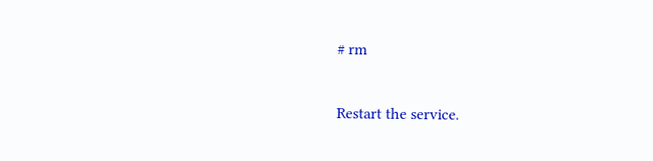# rm

Restart the service.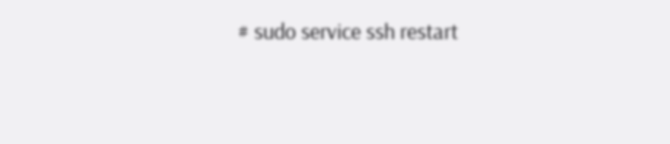# sudo service ssh restart